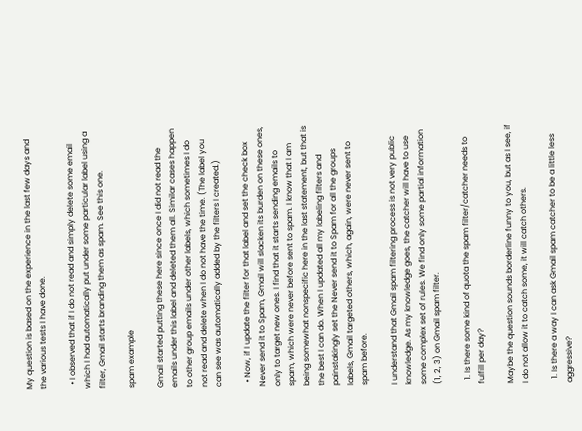My question is based on the experience in the last few days and the various tests I have done.

  • I observed that if I do not read and simply delete some email which I had automatically put under some particular label using a filter, Gmail starts branding them as spam. See this one.

spam example

Gmail started putting these here since once I did not read the emails under this label and deleted them all. Similar cases happen to other group emails under other labels, which sometimes I do not read and delete when I do not have the time. (The label you can see was automatically added by the filters I created.)

  • Now, if I update the filter for that label and set the check box Never send it to Spam, Gmail will slacken its burden on these ones, only to target new ones. I find that it starts sending emails to spam, which were never before sent to spam. I know that I am being somewhat nonspecific here in the last statement, but that is the best I can do. When I updated all my labeling filters and painstakingly set the Never send it to Spam for all the groups labels, Gmail targeted others, which, again, were never sent to spam before.

I understand that Gmail spam filtering process is not very public knowledge. As my knowledge goes, the catcher will have to use some complex set of rules. We find only some partial information (1, 2, 3) on Gmail spam filter.

  1. Is there some kind of quota the spam filter/catcher needs to fulfill per day?

Maybe the question sounds borderline funny to you, but as I see, if I do not allow it to catch some, it will catch others.

  1. Is there a way I can ask Gmail spam catcher to be a little less aggressive?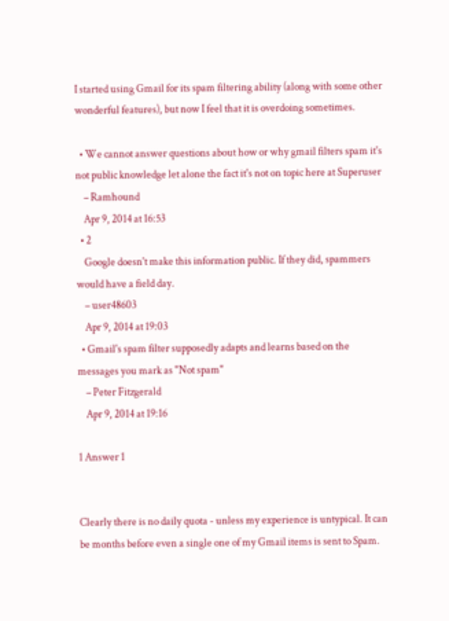I started using Gmail for its spam filtering ability (along with some other wonderful features), but now I feel that it is overdoing sometimes.

  • We cannot answer questions about how or why gmail filters spam it's not public knowledge let alone the fact it's not on topic here at Superuser
    – Ramhound
    Apr 9, 2014 at 16:53
  • 2
    Google doesn't make this information public. If they did, spammers would have a field day.
    – user48603
    Apr 9, 2014 at 19:03
  • Gmail's spam filter supposedly adapts and learns based on the messages you mark as "Not spam"
    – Peter Fitzgerald
    Apr 9, 2014 at 19:16

1 Answer 1


Clearly there is no daily quota - unless my experience is untypical. It can be months before even a single one of my Gmail items is sent to Spam.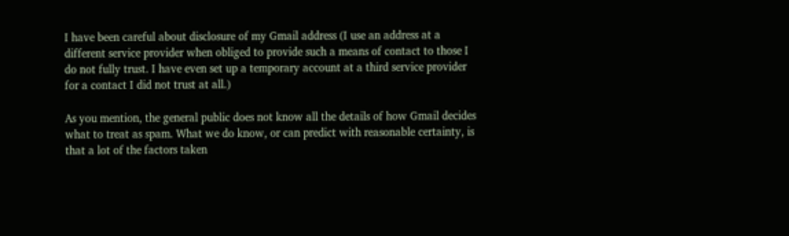I have been careful about disclosure of my Gmail address (I use an address at a different service provider when obliged to provide such a means of contact to those I do not fully trust. I have even set up a temporary account at a third service provider for a contact I did not trust at all.)

As you mention, the general public does not know all the details of how Gmail decides what to treat as spam. What we do know, or can predict with reasonable certainty, is that a lot of the factors taken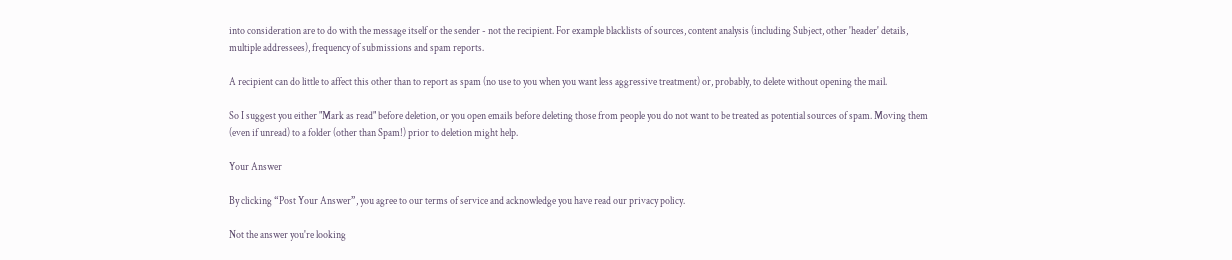into consideration are to do with the message itself or the sender - not the recipient. For example blacklists of sources, content analysis (including Subject, other 'header' details, multiple addressees), frequency of submissions and spam reports.

A recipient can do little to affect this other than to report as spam (no use to you when you want less aggressive treatment) or, probably, to delete without opening the mail.

So I suggest you either "Mark as read" before deletion, or you open emails before deleting those from people you do not want to be treated as potential sources of spam. Moving them (even if unread) to a folder (other than Spam!) prior to deletion might help.

Your Answer

By clicking “Post Your Answer”, you agree to our terms of service and acknowledge you have read our privacy policy.

Not the answer you're looking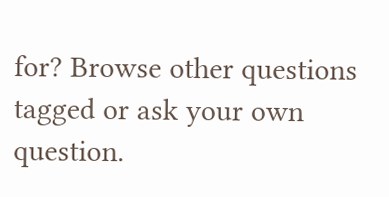for? Browse other questions tagged or ask your own question.